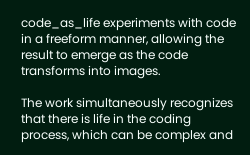code_as_life experiments with code in a freeform manner, allowing the result to emerge as the code transforms into images.

The work simultaneously recognizes that there is life in the coding process, which can be complex and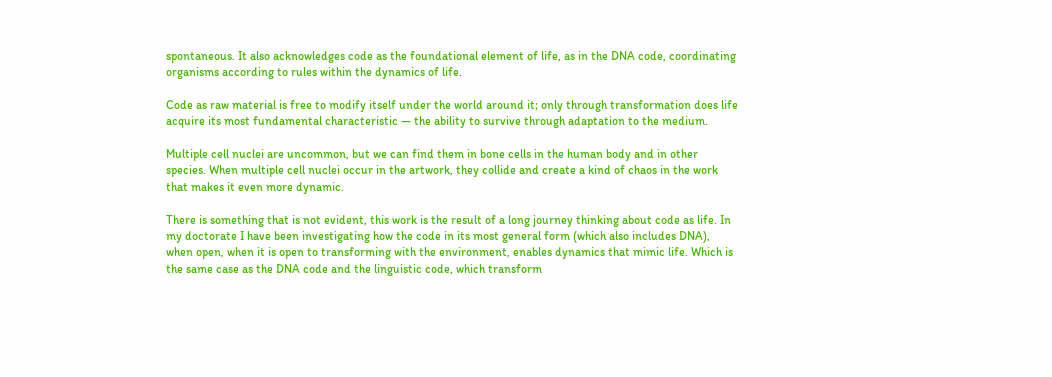spontaneous. It also acknowledges code as the foundational element of life, as in the DNA code, coordinating organisms according to rules within the dynamics of life.

Code as raw material is free to modify itself under the world around it; only through transformation does life acquire its most fundamental characteristic — the ability to survive through adaptation to the medium.

Multiple cell nuclei are uncommon, but we can find them in bone cells in the human body and in other species. When multiple cell nuclei occur in the artwork, they collide and create a kind of chaos in the work that makes it even more dynamic.

There is something that is not evident, this work is the result of a long journey thinking about code as life. In my doctorate I have been investigating how the code in its most general form (which also includes DNA), when open, when it is open to transforming with the environment, enables dynamics that mimic life. Which is the same case as the DNA code and the linguistic code, which transform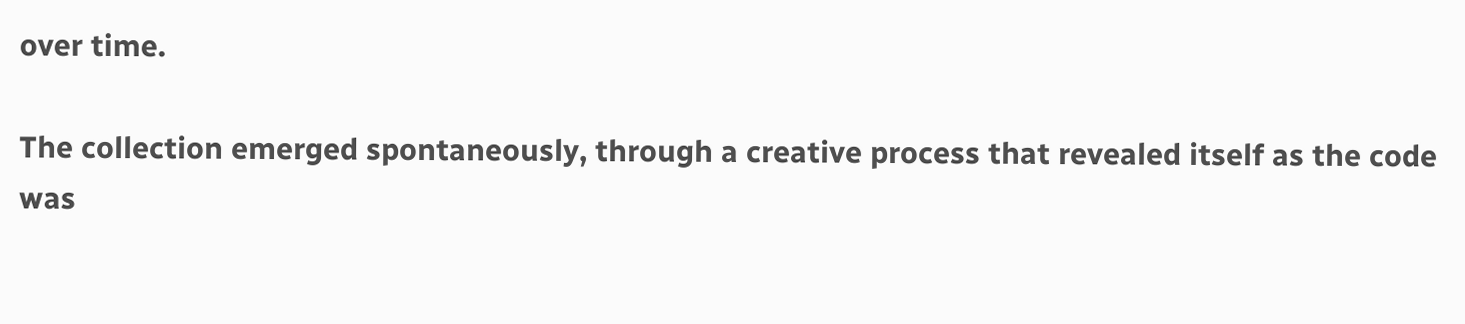over time.

The collection emerged spontaneously, through a creative process that revealed itself as the code was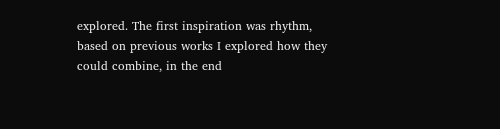explored. The first inspiration was rhythm, based on previous works I explored how they could combine, in the end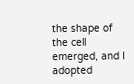the shape of the cell emerged, and I adopted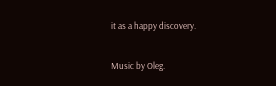it as a happy discovery.

Music by Oleg.